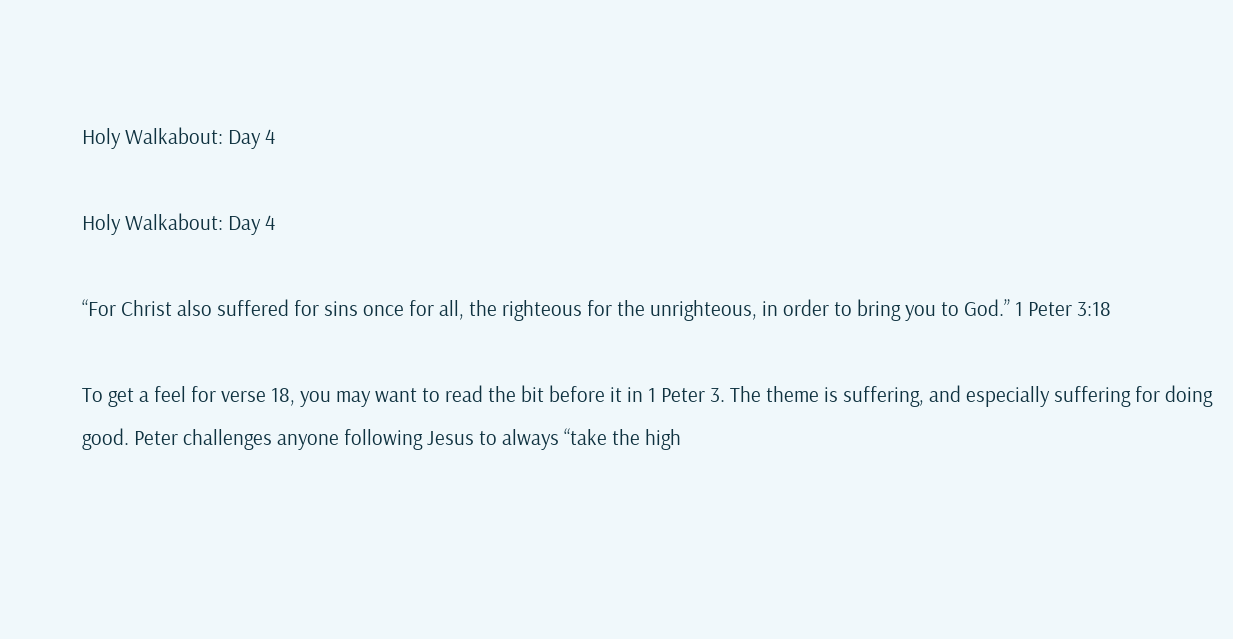Holy Walkabout: Day 4

Holy Walkabout: Day 4

“For Christ also suffered for sins once for all, the righteous for the unrighteous, in order to bring you to God.” 1 Peter 3:18

To get a feel for verse 18, you may want to read the bit before it in 1 Peter 3. The theme is suffering, and especially suffering for doing good. Peter challenges anyone following Jesus to always “take the high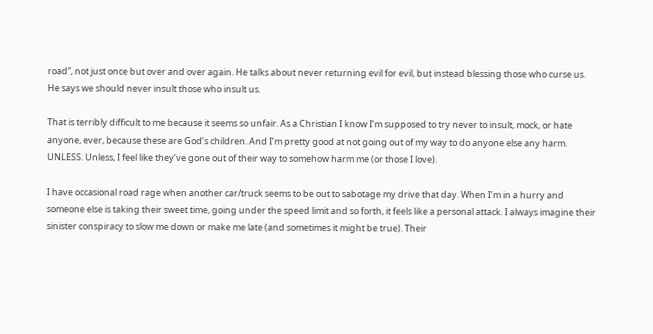road”, not just once but over and over again. He talks about never returning evil for evil, but instead blessing those who curse us. He says we should never insult those who insult us.

That is terribly difficult to me because it seems so unfair. As a Christian I know I’m supposed to try never to insult, mock, or hate anyone, ever, because these are God’s children. And I’m pretty good at not going out of my way to do anyone else any harm. UNLESS. Unless, I feel like they’ve gone out of their way to somehow harm me (or those I love).

I have occasional road rage when another car/truck seems to be out to sabotage my drive that day. When I’m in a hurry and someone else is taking their sweet time, going under the speed limit and so forth, it feels like a personal attack. I always imagine their sinister conspiracy to slow me down or make me late (and sometimes it might be true). Their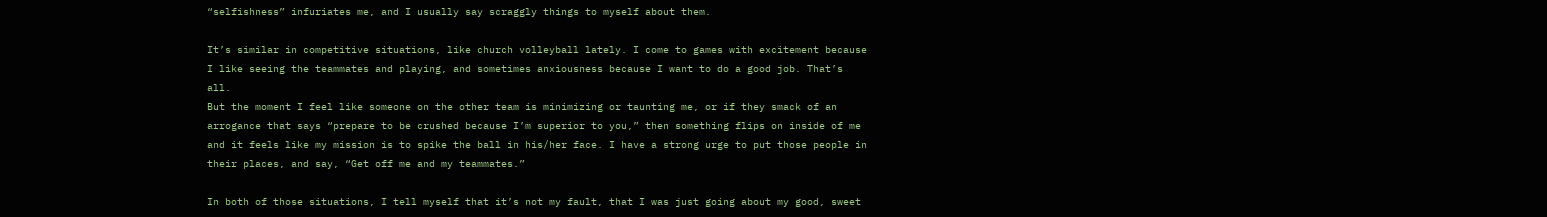“selfishness” infuriates me, and I usually say scraggly things to myself about them.

It’s similar in competitive situations, like church volleyball lately. I come to games with excitement because I like seeing the teammates and playing, and sometimes anxiousness because I want to do a good job. That’s all.
But the moment I feel like someone on the other team is minimizing or taunting me, or if they smack of an arrogance that says “prepare to be crushed because I’m superior to you,” then something flips on inside of me and it feels like my mission is to spike the ball in his/her face. I have a strong urge to put those people in their places, and say, “Get off me and my teammates.”

In both of those situations, I tell myself that it’s not my fault, that I was just going about my good, sweet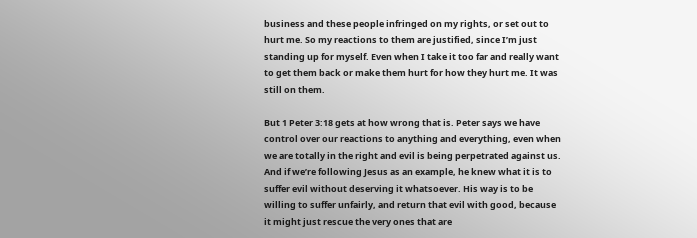business and these people infringed on my rights, or set out to hurt me. So my reactions to them are justified, since I’m just standing up for myself. Even when I take it too far and really want to get them back or make them hurt for how they hurt me. It was still on them.

But 1 Peter 3:18 gets at how wrong that is. Peter says we have control over our reactions to anything and everything, even when we are totally in the right and evil is being perpetrated against us. And if we’re following Jesus as an example, he knew what it is to suffer evil without deserving it whatsoever. His way is to be willing to suffer unfairly, and return that evil with good, because it might just rescue the very ones that are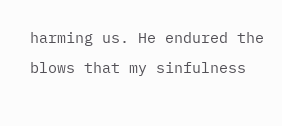harming us. He endured the blows that my sinfulness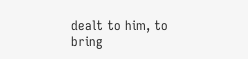dealt to him, to bring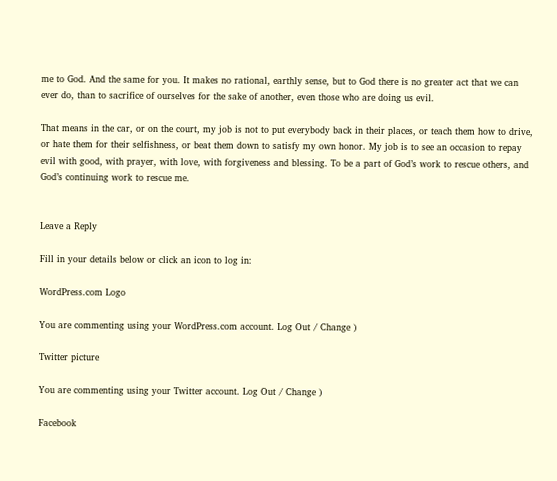me to God. And the same for you. It makes no rational, earthly sense, but to God there is no greater act that we can ever do, than to sacrifice of ourselves for the sake of another, even those who are doing us evil.

That means in the car, or on the court, my job is not to put everybody back in their places, or teach them how to drive, or hate them for their selfishness, or beat them down to satisfy my own honor. My job is to see an occasion to repay evil with good, with prayer, with love, with forgiveness and blessing. To be a part of God’s work to rescue others, and God’s continuing work to rescue me.


Leave a Reply

Fill in your details below or click an icon to log in:

WordPress.com Logo

You are commenting using your WordPress.com account. Log Out / Change )

Twitter picture

You are commenting using your Twitter account. Log Out / Change )

Facebook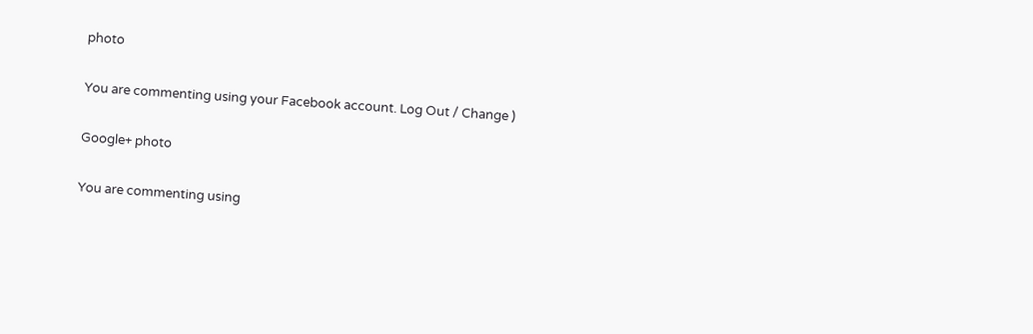photo

You are commenting using your Facebook account. Log Out / Change )

Google+ photo

You are commenting using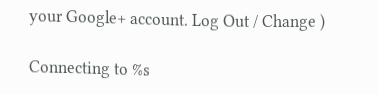your Google+ account. Log Out / Change )

Connecting to %s